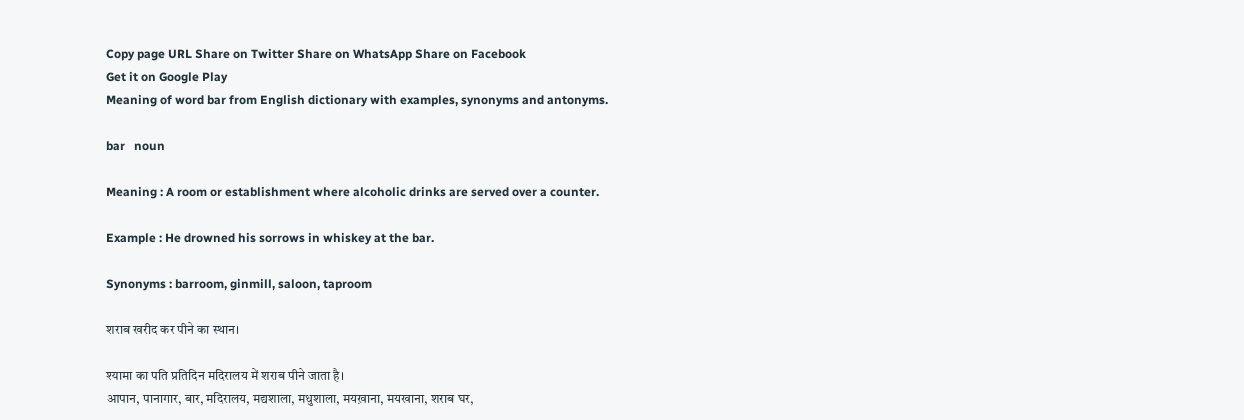Copy page URL Share on Twitter Share on WhatsApp Share on Facebook
Get it on Google Play
Meaning of word bar from English dictionary with examples, synonyms and antonyms.

bar   noun

Meaning : A room or establishment where alcoholic drinks are served over a counter.

Example : He drowned his sorrows in whiskey at the bar.

Synonyms : barroom, ginmill, saloon, taproom

शराब खरीद कर पीने का स्थान।

श्यामा का पति प्रतिदिन मदिरालय में शराब पीने जाता है।
आपान, पानागार, बार, मदिरालय, मद्यशाला, मधुशाला, मयख़ाना, मयखाना, शराब घर,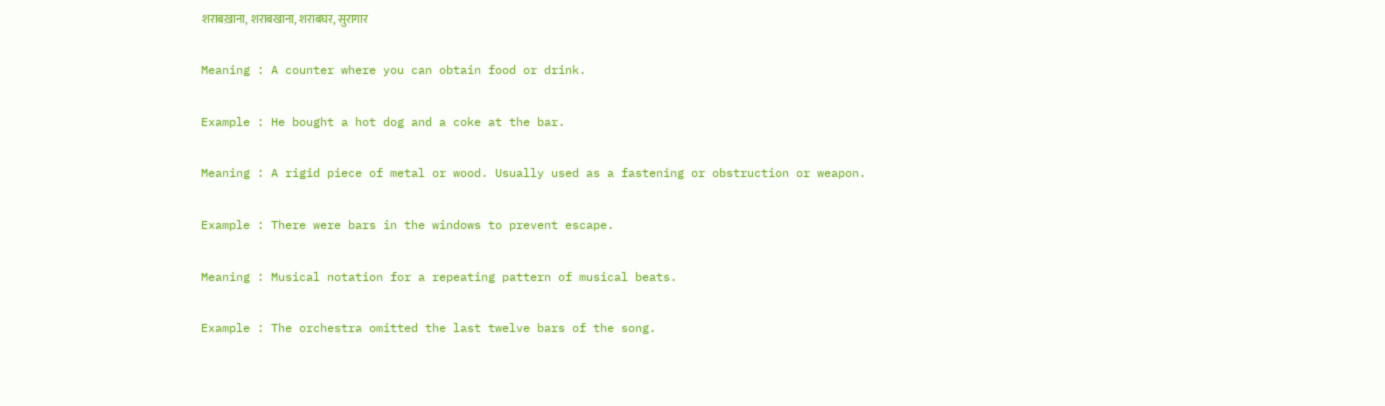शराबख़ाना, शराबखाना, शराबघर, सुरागार

Meaning : A counter where you can obtain food or drink.

Example : He bought a hot dog and a coke at the bar.

Meaning : A rigid piece of metal or wood. Usually used as a fastening or obstruction or weapon.

Example : There were bars in the windows to prevent escape.

Meaning : Musical notation for a repeating pattern of musical beats.

Example : The orchestra omitted the last twelve bars of the song.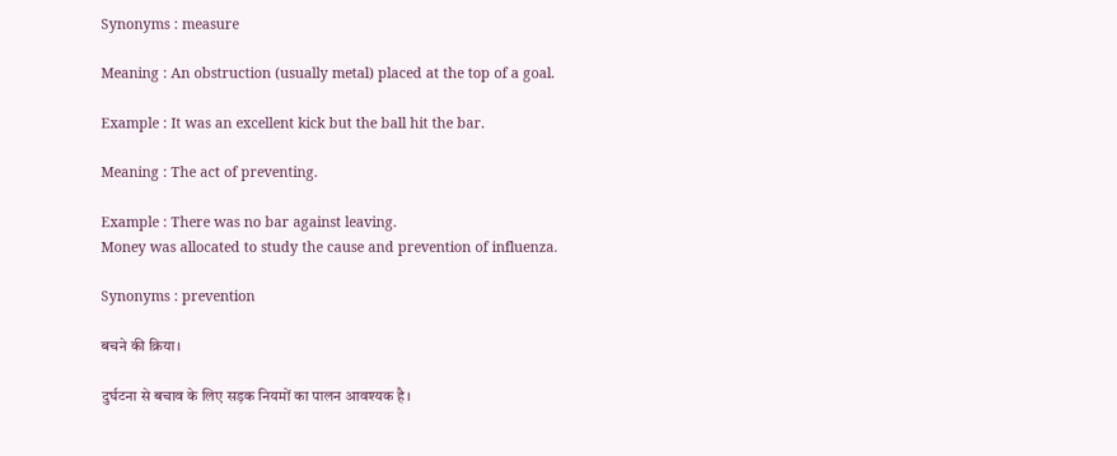Synonyms : measure

Meaning : An obstruction (usually metal) placed at the top of a goal.

Example : It was an excellent kick but the ball hit the bar.

Meaning : The act of preventing.

Example : There was no bar against leaving.
Money was allocated to study the cause and prevention of influenza.

Synonyms : prevention

बचने की क्रिया।

दुर्घटना से बचाव के लिए सड़क नियमों का पालन आवश्यक है।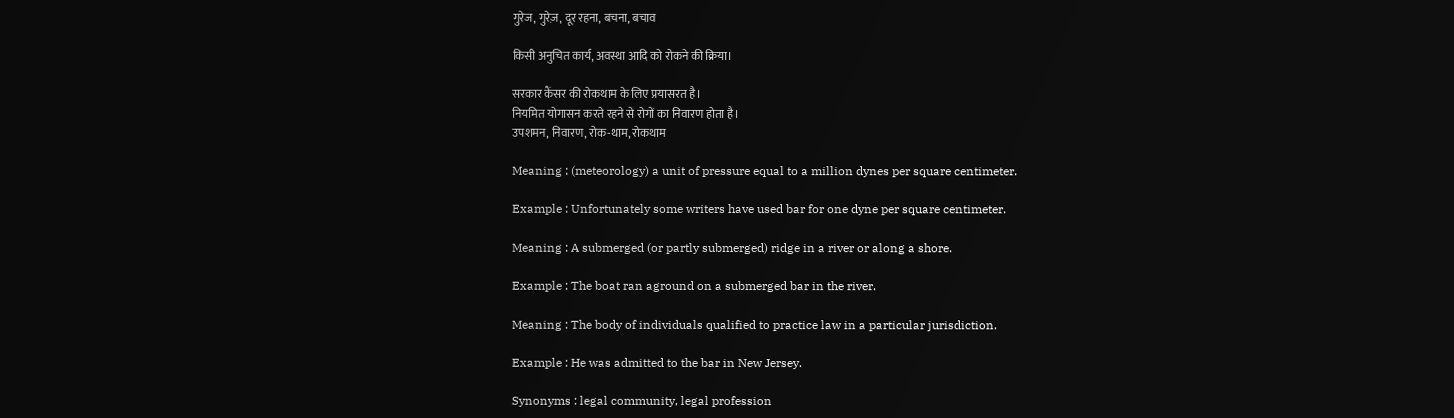गुरेज, गुरेज़, दूर रहना, बचना, बचाव

किसी अनुचित कार्य, अवस्था आदि को रोकने की क्रिया।

सरकार कैंसर की रोकथाम के लिए प्रयासरत है।
नियमित योगासन करते रहने से रोगों का निवारण होता है।
उपशमन, निवारण, रोक-थाम, रोकथाम

Meaning : (meteorology) a unit of pressure equal to a million dynes per square centimeter.

Example : Unfortunately some writers have used bar for one dyne per square centimeter.

Meaning : A submerged (or partly submerged) ridge in a river or along a shore.

Example : The boat ran aground on a submerged bar in the river.

Meaning : The body of individuals qualified to practice law in a particular jurisdiction.

Example : He was admitted to the bar in New Jersey.

Synonyms : legal community, legal profession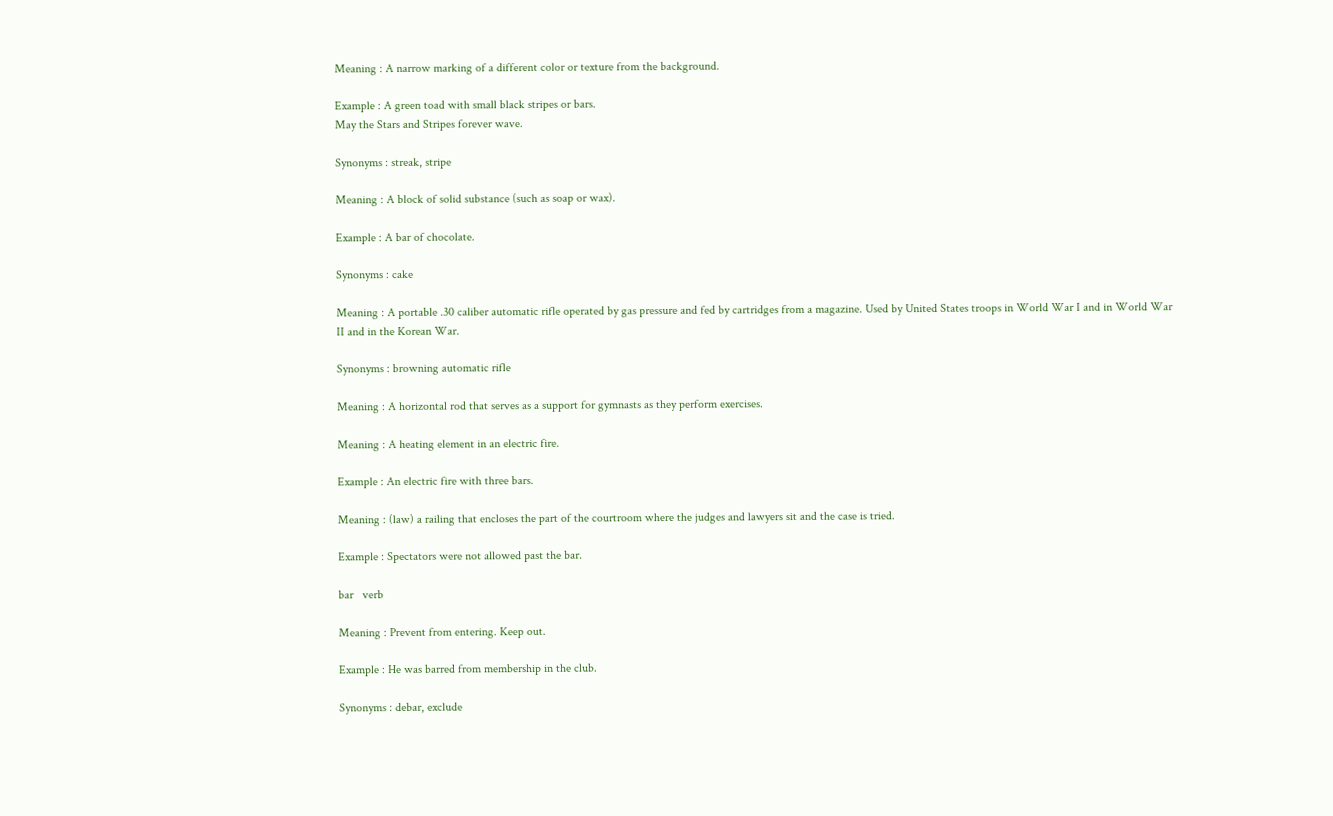Meaning : A narrow marking of a different color or texture from the background.

Example : A green toad with small black stripes or bars.
May the Stars and Stripes forever wave.

Synonyms : streak, stripe

Meaning : A block of solid substance (such as soap or wax).

Example : A bar of chocolate.

Synonyms : cake

Meaning : A portable .30 caliber automatic rifle operated by gas pressure and fed by cartridges from a magazine. Used by United States troops in World War I and in World War II and in the Korean War.

Synonyms : browning automatic rifle

Meaning : A horizontal rod that serves as a support for gymnasts as they perform exercises.

Meaning : A heating element in an electric fire.

Example : An electric fire with three bars.

Meaning : (law) a railing that encloses the part of the courtroom where the judges and lawyers sit and the case is tried.

Example : Spectators were not allowed past the bar.

bar   verb

Meaning : Prevent from entering. Keep out.

Example : He was barred from membership in the club.

Synonyms : debar, exclude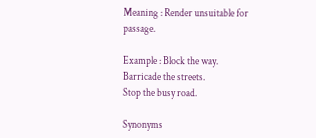Meaning : Render unsuitable for passage.

Example : Block the way.
Barricade the streets.
Stop the busy road.

Synonyms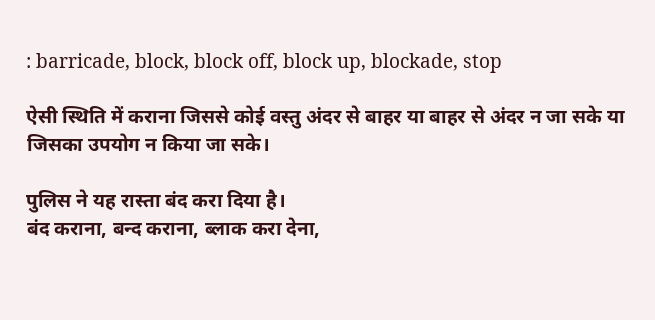: barricade, block, block off, block up, blockade, stop

ऐसी स्थिति में कराना जिससे कोई वस्तु अंदर से बाहर या बाहर से अंदर न जा सके या जिसका उपयोग न किया जा सके।

पुलिस ने यह रास्ता बंद करा दिया है।
बंद कराना, बन्द कराना, ब्लाक करा देना,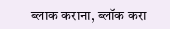ब्लाक कराना, ब्लॉक करा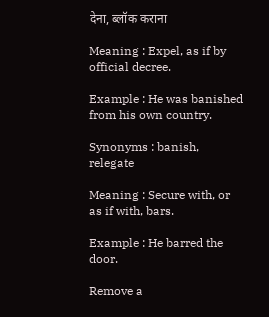देना, ब्लॉक कराना

Meaning : Expel, as if by official decree.

Example : He was banished from his own country.

Synonyms : banish, relegate

Meaning : Secure with, or as if with, bars.

Example : He barred the door.

Remove a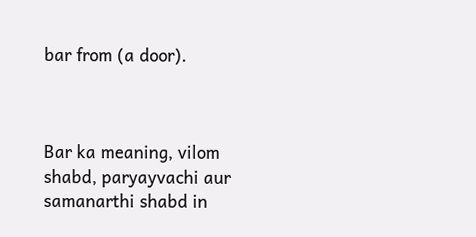bar from (a door).



Bar ka meaning, vilom shabd, paryayvachi aur samanarthi shabd in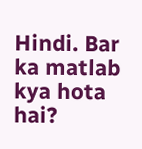Hindi. Bar ka matlab kya hota hai?